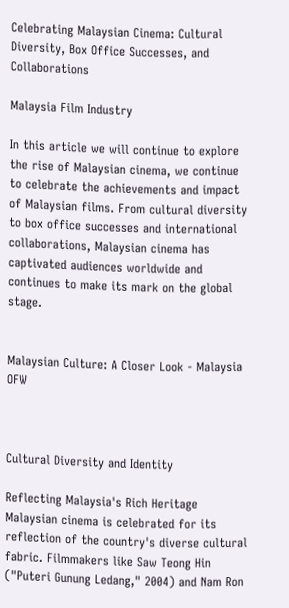Celebrating Malaysian Cinema: Cultural Diversity, Box Office Successes, and Collaborations

Malaysia Film Industry

In this article we will continue to explore the rise of Malaysian cinema, we continue to celebrate the achievements and impact of Malaysian films. From cultural diversity to box office successes and international collaborations, Malaysian cinema has captivated audiences worldwide and continues to make its mark on the global stage.


Malaysian Culture: A Closer Look - Malaysia OFW



Cultural Diversity and Identity

Reflecting Malaysia's Rich Heritage Malaysian cinema is celebrated for its reflection of the country's diverse cultural fabric. Filmmakers like Saw Teong Hin ("Puteri Gunung Ledang," 2004) and Nam Ron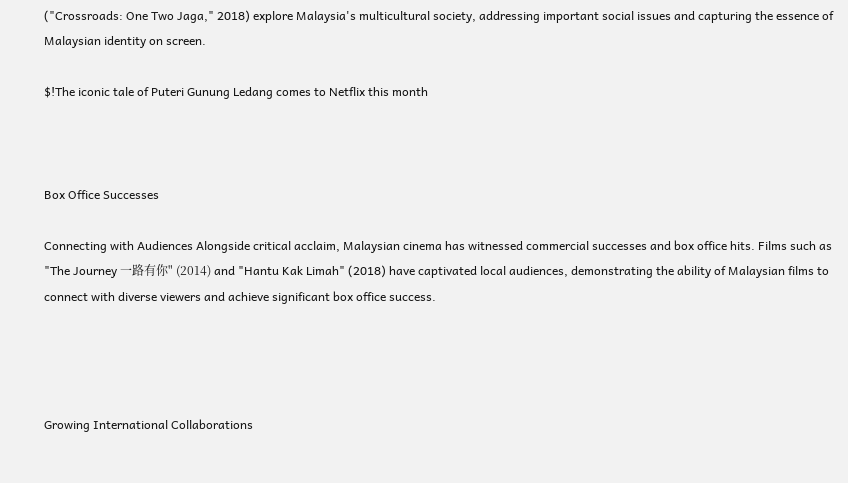("Crossroads: One Two Jaga," 2018) explore Malaysia's multicultural society, addressing important social issues and capturing the essence of Malaysian identity on screen.

$!The iconic tale of Puteri Gunung Ledang comes to Netflix this month



Box Office Successes

Connecting with Audiences Alongside critical acclaim, Malaysian cinema has witnessed commercial successes and box office hits. Films such as "The Journey 一路有你" (2014) and "Hantu Kak Limah" (2018) have captivated local audiences, demonstrating the ability of Malaysian films to connect with diverse viewers and achieve significant box office success.




Growing International Collaborations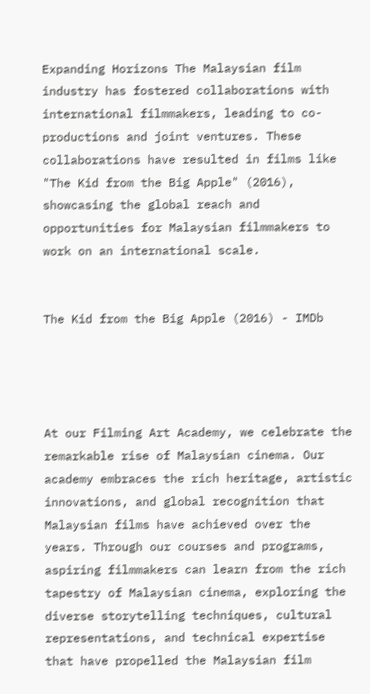Expanding Horizons The Malaysian film industry has fostered collaborations with international filmmakers, leading to co-productions and joint ventures. These collaborations have resulted in films like "The Kid from the Big Apple" (2016), showcasing the global reach and opportunities for Malaysian filmmakers to work on an international scale.


The Kid from the Big Apple (2016) - IMDb




At our Filming Art Academy, we celebrate the remarkable rise of Malaysian cinema. Our academy embraces the rich heritage, artistic innovations, and global recognition that Malaysian films have achieved over the years. Through our courses and programs, aspiring filmmakers can learn from the rich tapestry of Malaysian cinema, exploring the diverse storytelling techniques, cultural representations, and technical expertise that have propelled the Malaysian film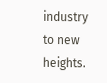industry to new heights.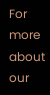For more about our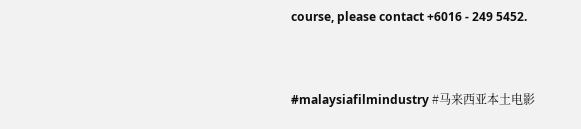course, please contact +6016 - 249 5452.


#malaysiafilmindustry #马来西亚本土电影